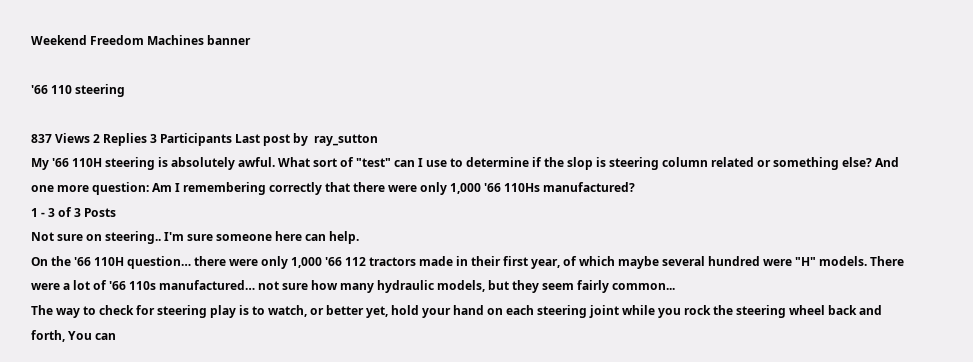Weekend Freedom Machines banner

'66 110 steering

837 Views 2 Replies 3 Participants Last post by  ray_sutton
My '66 110H steering is absolutely awful. What sort of "test" can I use to determine if the slop is steering column related or something else? And one more question: Am I remembering correctly that there were only 1,000 '66 110Hs manufactured?
1 - 3 of 3 Posts
Not sure on steering.. I'm sure someone here can help.
On the '66 110H question… there were only 1,000 '66 112 tractors made in their first year, of which maybe several hundred were "H" models. There were a lot of '66 110s manufactured… not sure how many hydraulic models, but they seem fairly common...
The way to check for steering play is to watch, or better yet, hold your hand on each steering joint while you rock the steering wheel back and forth, You can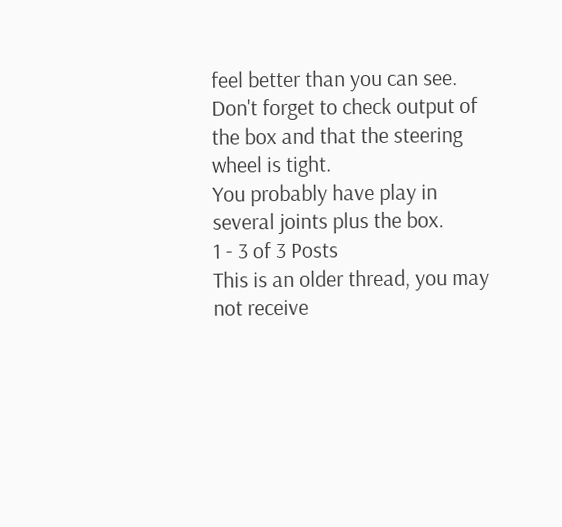feel better than you can see. Don't forget to check output of the box and that the steering wheel is tight.
You probably have play in several joints plus the box.
1 - 3 of 3 Posts
This is an older thread, you may not receive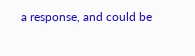a response, and could be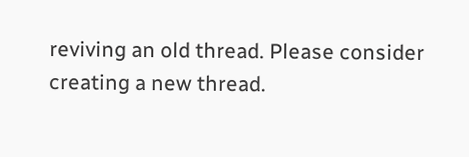reviving an old thread. Please consider creating a new thread.